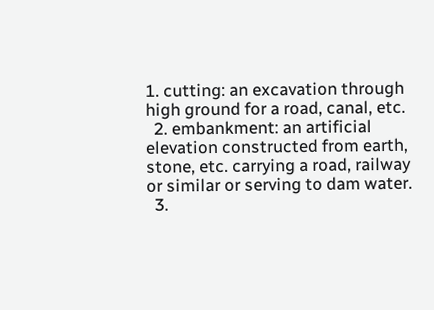1. cutting: an excavation through high ground for a road, canal, etc.
  2. embankment: an artificial elevation constructed from earth, stone, etc. carrying a road, railway or similar or serving to dam water.
  3.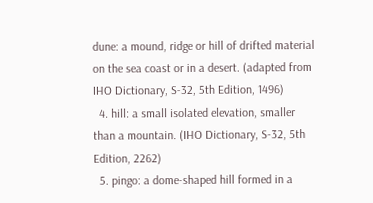dune: a mound, ridge or hill of drifted material on the sea coast or in a desert. (adapted from IHO Dictionary, S-32, 5th Edition, 1496)
  4. hill: a small isolated elevation, smaller than a mountain. (IHO Dictionary, S-32, 5th Edition, 2262)
  5. pingo: a dome-shaped hill formed in a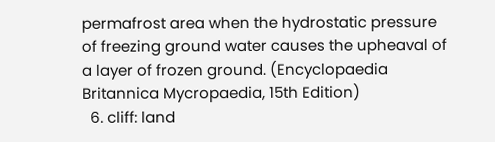permafrost area when the hydrostatic pressure of freezing ground water causes the upheaval of a layer of frozen ground. (Encyclopaedia Britannica Mycropaedia, 15th Edition)
  6. cliff: land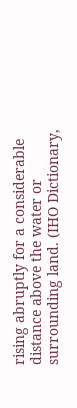rising abruptly for a considerable distance above the water or surrounding land. (IHO Dictionary,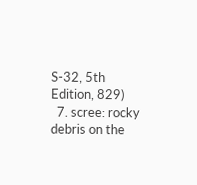S-32, 5th Edition, 829)
  7. scree: rocky debris on the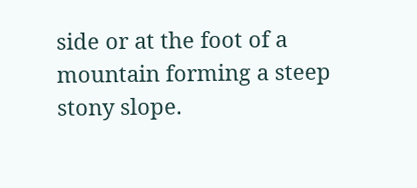side or at the foot of a mountain forming a steep stony slope.